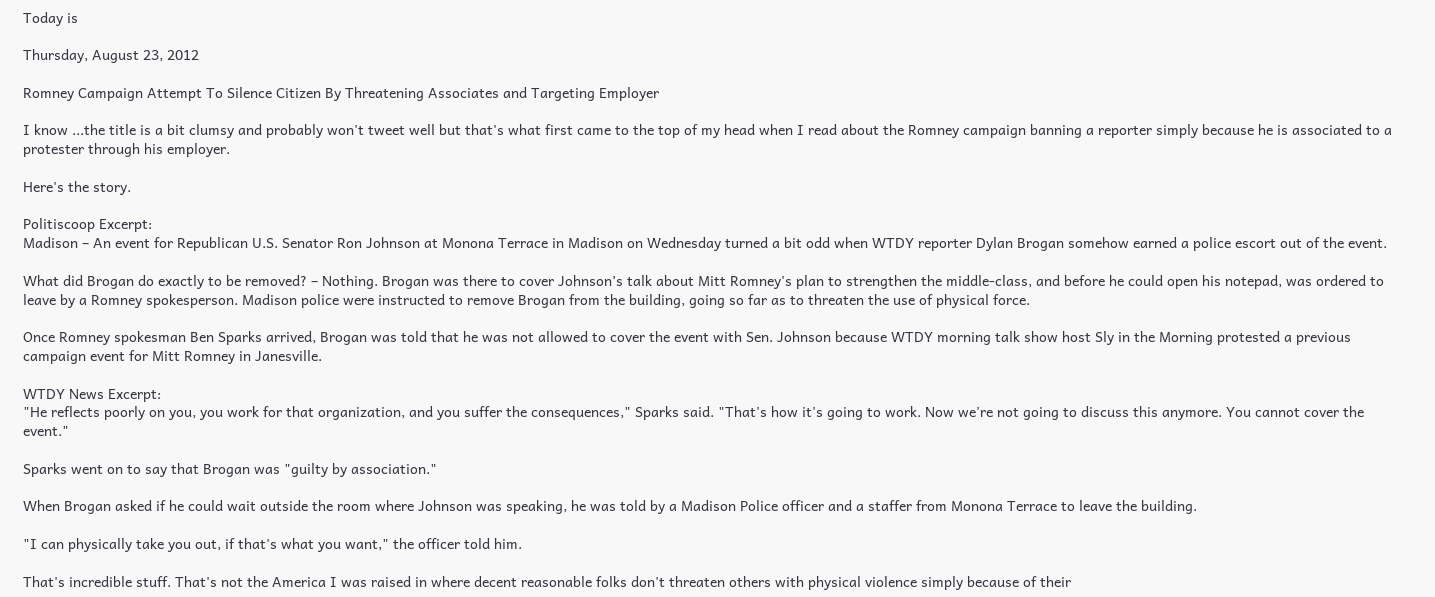Today is

Thursday, August 23, 2012

Romney Campaign Attempt To Silence Citizen By Threatening Associates and Targeting Employer

I know ...the title is a bit clumsy and probably won't tweet well but that's what first came to the top of my head when I read about the Romney campaign banning a reporter simply because he is associated to a protester through his employer.

Here's the story.

Politiscoop Excerpt:
Madison – An event for Republican U.S. Senator Ron Johnson at Monona Terrace in Madison on Wednesday turned a bit odd when WTDY reporter Dylan Brogan somehow earned a police escort out of the event.

What did Brogan do exactly to be removed? – Nothing. Brogan was there to cover Johnson’s talk about Mitt Romney's plan to strengthen the middle-class, and before he could open his notepad, was ordered to leave by a Romney spokesperson. Madison police were instructed to remove Brogan from the building, going so far as to threaten the use of physical force.

Once Romney spokesman Ben Sparks arrived, Brogan was told that he was not allowed to cover the event with Sen. Johnson because WTDY morning talk show host Sly in the Morning protested a previous campaign event for Mitt Romney in Janesville.

WTDY News Excerpt:
"He reflects poorly on you, you work for that organization, and you suffer the consequences," Sparks said. "That's how it's going to work. Now we're not going to discuss this anymore. You cannot cover the event."

Sparks went on to say that Brogan was "guilty by association."

When Brogan asked if he could wait outside the room where Johnson was speaking, he was told by a Madison Police officer and a staffer from Monona Terrace to leave the building.

"I can physically take you out, if that's what you want," the officer told him.

That's incredible stuff. That's not the America I was raised in where decent reasonable folks don't threaten others with physical violence simply because of their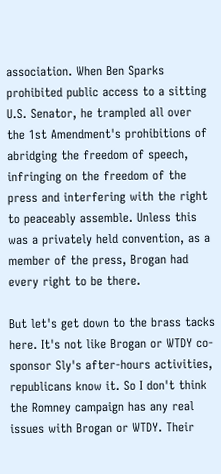association. When Ben Sparks prohibited public access to a sitting U.S. Senator, he trampled all over the 1st Amendment's prohibitions of abridging the freedom of speech, infringing on the freedom of the press and interfering with the right to peaceably assemble. Unless this was a privately held convention, as a member of the press, Brogan had every right to be there.

But let's get down to the brass tacks here. It's not like Brogan or WTDY co-sponsor Sly's after-hours activities, republicans know it. So I don't think the Romney campaign has any real issues with Brogan or WTDY. Their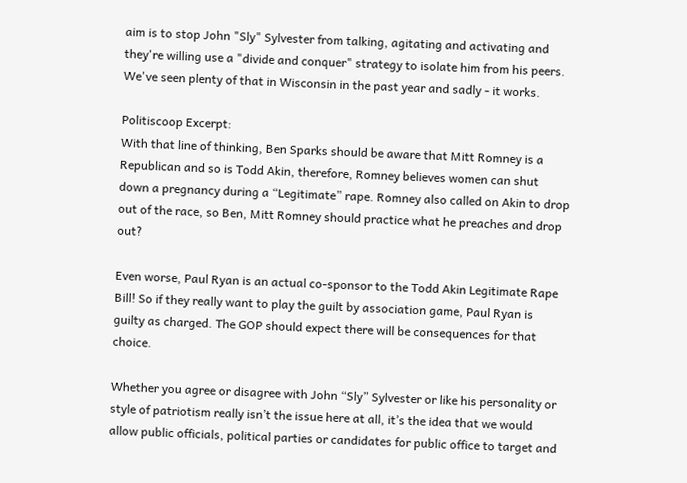aim is to stop John "Sly" Sylvester from talking, agitating and activating and they're willing use a "divide and conquer" strategy to isolate him from his peers. We've seen plenty of that in Wisconsin in the past year and sadly - it works.

Politiscoop Excerpt:
With that line of thinking, Ben Sparks should be aware that Mitt Romney is a Republican and so is Todd Akin, therefore, Romney believes women can shut down a pregnancy during a “Legitimate” rape. Romney also called on Akin to drop out of the race, so Ben, Mitt Romney should practice what he preaches and drop out?

Even worse, Paul Ryan is an actual co-sponsor to the Todd Akin Legitimate Rape Bill! So if they really want to play the guilt by association game, Paul Ryan is guilty as charged. The GOP should expect there will be consequences for that choice.

Whether you agree or disagree with John “Sly” Sylvester or like his personality or style of patriotism really isn’t the issue here at all, it’s the idea that we would allow public officials, political parties or candidates for public office to target and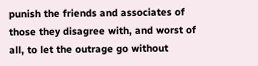punish the friends and associates of those they disagree with, and worst of all, to let the outrage go without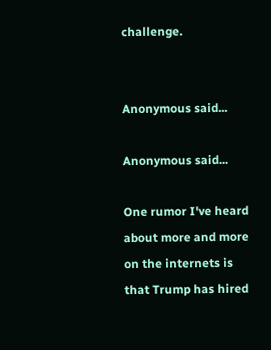challenge.


Anonymous said...

Anonymous said...

One rumor I've heard about more and more on the internets is that Trump has hired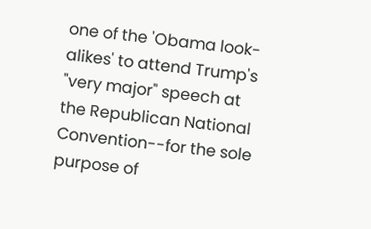one of the 'Obama look-alikes' to attend Trump's "very major" speech at the Republican National Convention--for the sole purpose of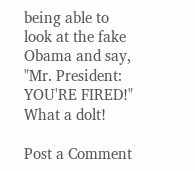being able to look at the fake Obama and say, "Mr. President: YOU'RE FIRED!" What a dolt!

Post a Comment